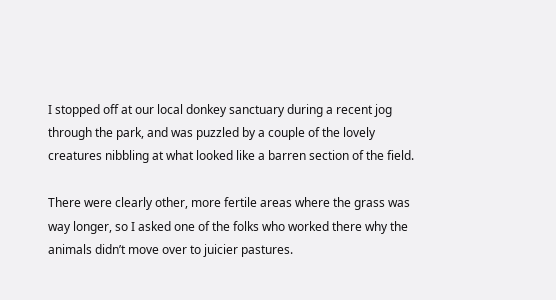I stopped off at our local donkey sanctuary during a recent jog through the park, and was puzzled by a couple of the lovely creatures nibbling at what looked like a barren section of the field.

There were clearly other, more fertile areas where the grass was way longer, so I asked one of the folks who worked there why the animals didn’t move over to juicier pastures.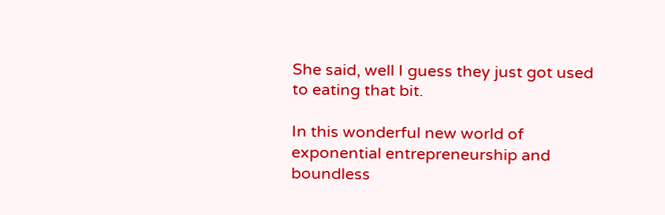She said, well I guess they just got used to eating that bit.

In this wonderful new world of exponential entrepreneurship and boundless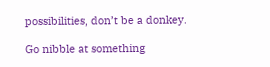possibilities, don’t be a donkey.

Go nibble at something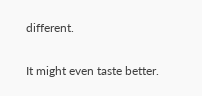different.

It might even taste better.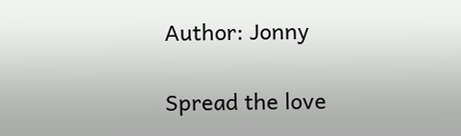Author: Jonny

Spread the love